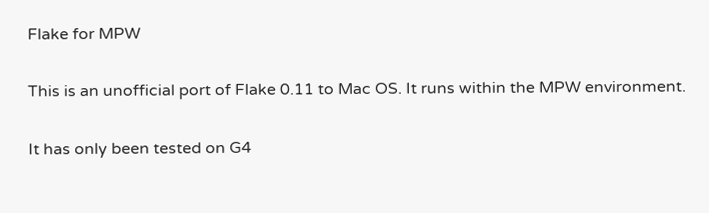Flake for MPW

This is an unofficial port of Flake 0.11 to Mac OS. It runs within the MPW environment.

It has only been tested on G4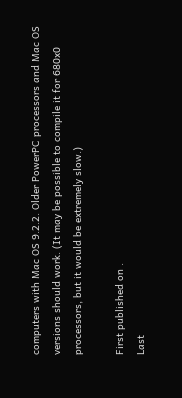computers with Mac OS 9.2.2. Older PowerPC processors and Mac OS versions should work. (It may be possible to compile it for 680x0 processors, but it would be extremely slow.)

First published on .
Last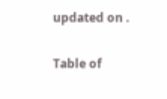updated on .

Table of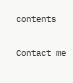contents

Contact me